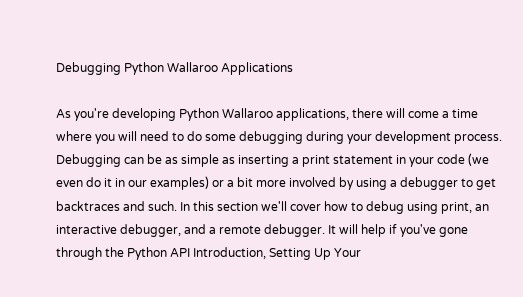Debugging Python Wallaroo Applications

As you're developing Python Wallaroo applications, there will come a time where you will need to do some debugging during your development process. Debugging can be as simple as inserting a print statement in your code (we even do it in our examples) or a bit more involved by using a debugger to get backtraces and such. In this section we'll cover how to debug using print, an interactive debugger, and a remote debugger. It will help if you've gone through the Python API Introduction, Setting Up Your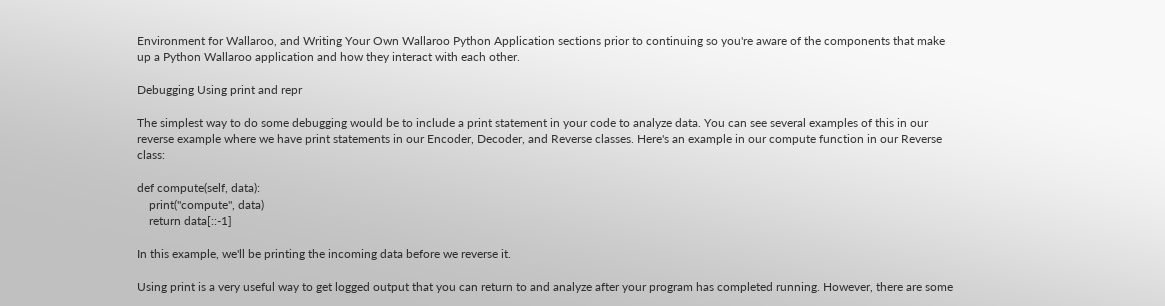Environment for Wallaroo, and Writing Your Own Wallaroo Python Application sections prior to continuing so you're aware of the components that make up a Python Wallaroo application and how they interact with each other.

Debugging Using print and repr

The simplest way to do some debugging would be to include a print statement in your code to analyze data. You can see several examples of this in our reverse example where we have print statements in our Encoder, Decoder, and Reverse classes. Here's an example in our compute function in our Reverse class:

def compute(self, data):
    print("compute", data)
    return data[::-1]

In this example, we'll be printing the incoming data before we reverse it.

Using print is a very useful way to get logged output that you can return to and analyze after your program has completed running. However, there are some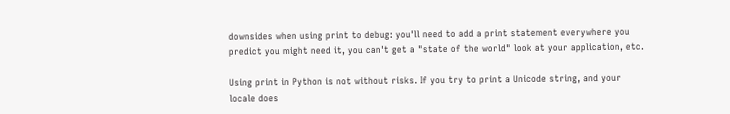downsides when using print to debug: you'll need to add a print statement everywhere you predict you might need it, you can't get a "state of the world" look at your application, etc.

Using print in Python is not without risks. If you try to print a Unicode string, and your locale does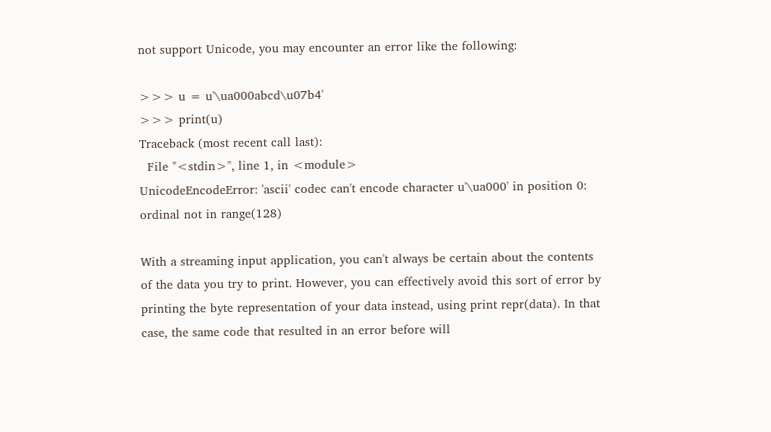not support Unicode, you may encounter an error like the following:

>>> u = u'\ua000abcd\u07b4'
>>> print(u)
Traceback (most recent call last):
  File "<stdin>", line 1, in <module>
UnicodeEncodeError: 'ascii' codec can't encode character u'\ua000' in position 0: ordinal not in range(128)

With a streaming input application, you can't always be certain about the contents of the data you try to print. However, you can effectively avoid this sort of error by printing the byte representation of your data instead, using print repr(data). In that case, the same code that resulted in an error before will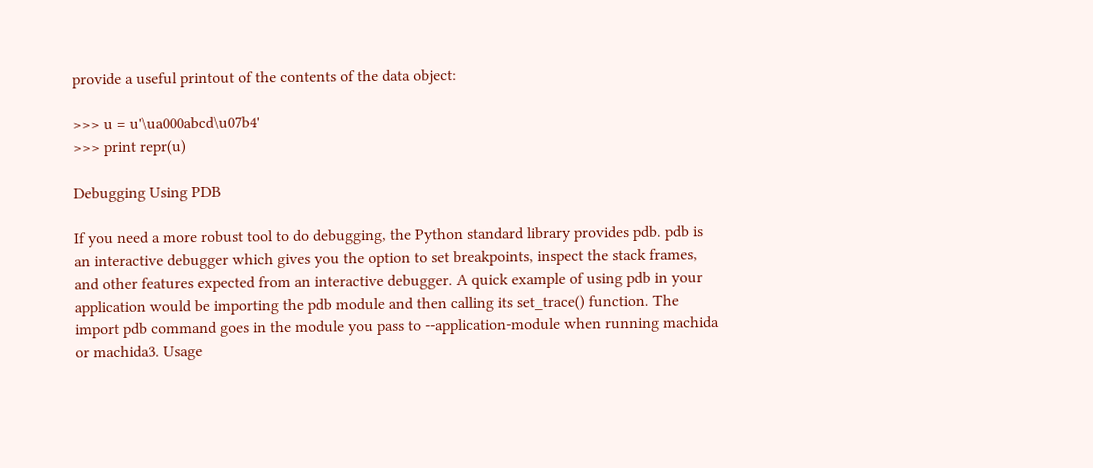provide a useful printout of the contents of the data object:

>>> u = u'\ua000abcd\u07b4'
>>> print repr(u)

Debugging Using PDB

If you need a more robust tool to do debugging, the Python standard library provides pdb. pdb is an interactive debugger which gives you the option to set breakpoints, inspect the stack frames, and other features expected from an interactive debugger. A quick example of using pdb in your application would be importing the pdb module and then calling its set_trace() function. The import pdb command goes in the module you pass to --application-module when running machida or machida3. Usage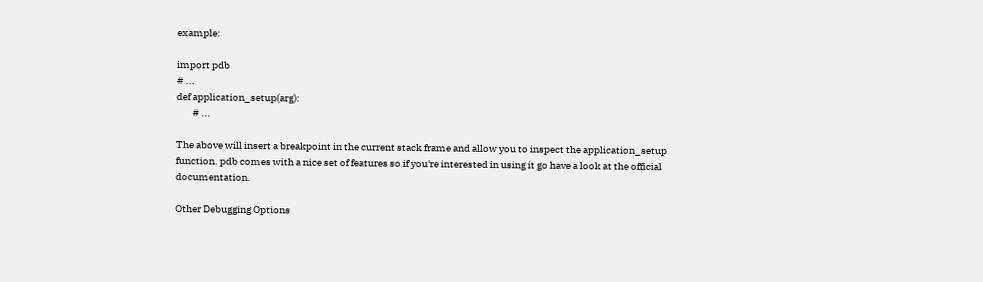example:

import pdb
# ...
def application_setup(arg):
        # ...

The above will insert a breakpoint in the current stack frame and allow you to inspect the application_setup function. pdb comes with a nice set of features so if you're interested in using it go have a look at the official documentation.

Other Debugging Options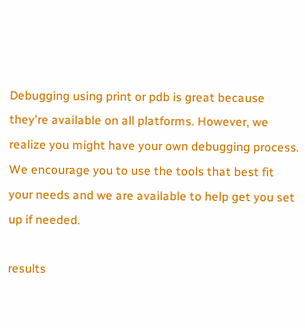Debugging using print or pdb is great because they're available on all platforms. However, we realize you might have your own debugging process. We encourage you to use the tools that best fit your needs and we are available to help get you set up if needed.

results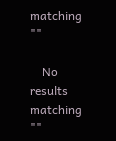matching ""

    No results matching ""